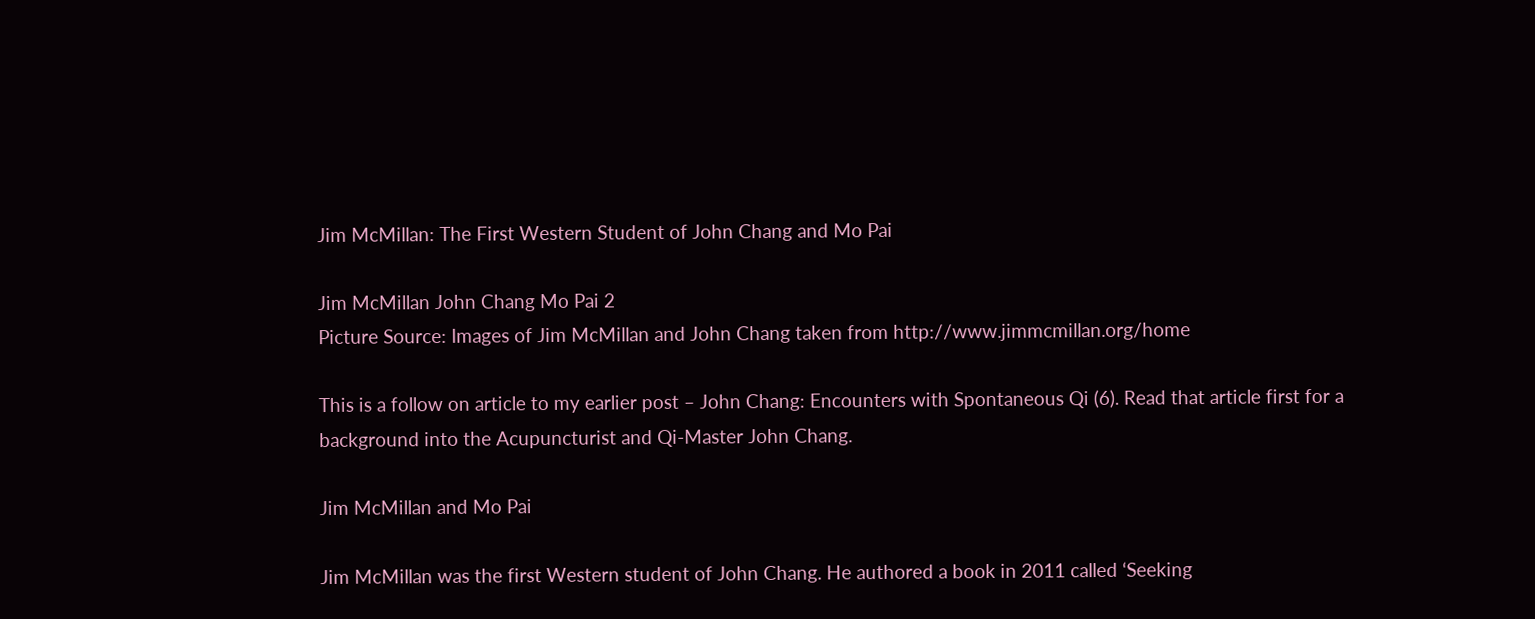Jim McMillan: The First Western Student of John Chang and Mo Pai

Jim McMillan John Chang Mo Pai 2
Picture Source: Images of Jim McMillan and John Chang taken from http://www.jimmcmillan.org/home

This is a follow on article to my earlier post – John Chang: Encounters with Spontaneous Qi (6). Read that article first for a background into the Acupuncturist and Qi-Master John Chang.

Jim McMillan and Mo Pai

Jim McMillan was the first Western student of John Chang. He authored a book in 2011 called ‘Seeking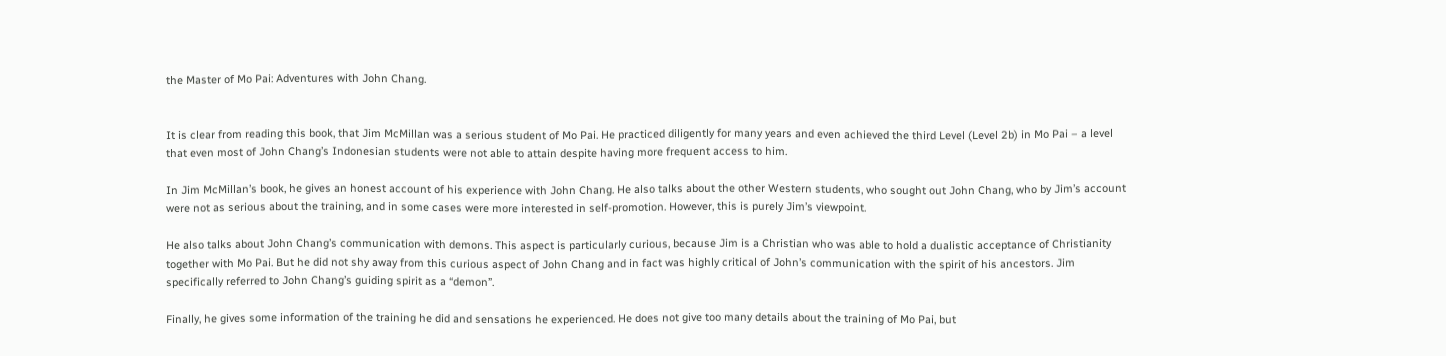the Master of Mo Pai: Adventures with John Chang.


It is clear from reading this book, that Jim McMillan was a serious student of Mo Pai. He practiced diligently for many years and even achieved the third Level (Level 2b) in Mo Pai – a level that even most of John Chang’s Indonesian students were not able to attain despite having more frequent access to him.

In Jim McMillan’s book, he gives an honest account of his experience with John Chang. He also talks about the other Western students, who sought out John Chang, who by Jim’s account were not as serious about the training, and in some cases were more interested in self-promotion. However, this is purely Jim’s viewpoint.

He also talks about John Chang’s communication with demons. This aspect is particularly curious, because Jim is a Christian who was able to hold a dualistic acceptance of Christianity together with Mo Pai. But he did not shy away from this curious aspect of John Chang and in fact was highly critical of John’s communication with the spirit of his ancestors. Jim specifically referred to John Chang’s guiding spirit as a “demon”.

Finally, he gives some information of the training he did and sensations he experienced. He does not give too many details about the training of Mo Pai, but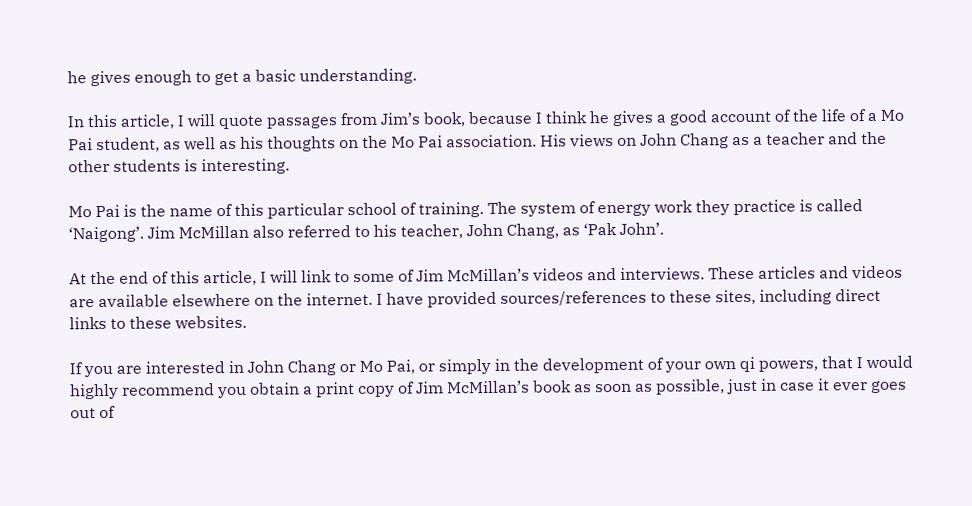he gives enough to get a basic understanding.

In this article, I will quote passages from Jim’s book, because I think he gives a good account of the life of a Mo Pai student, as well as his thoughts on the Mo Pai association. His views on John Chang as a teacher and the other students is interesting.

Mo Pai is the name of this particular school of training. The system of energy work they practice is called ‘Naigong’. Jim McMillan also referred to his teacher, John Chang, as ‘Pak John’.

At the end of this article, I will link to some of Jim McMillan’s videos and interviews. These articles and videos are available elsewhere on the internet. I have provided sources/references to these sites, including direct links to these websites.

If you are interested in John Chang or Mo Pai, or simply in the development of your own qi powers, that I would highly recommend you obtain a print copy of Jim McMillan’s book as soon as possible, just in case it ever goes out of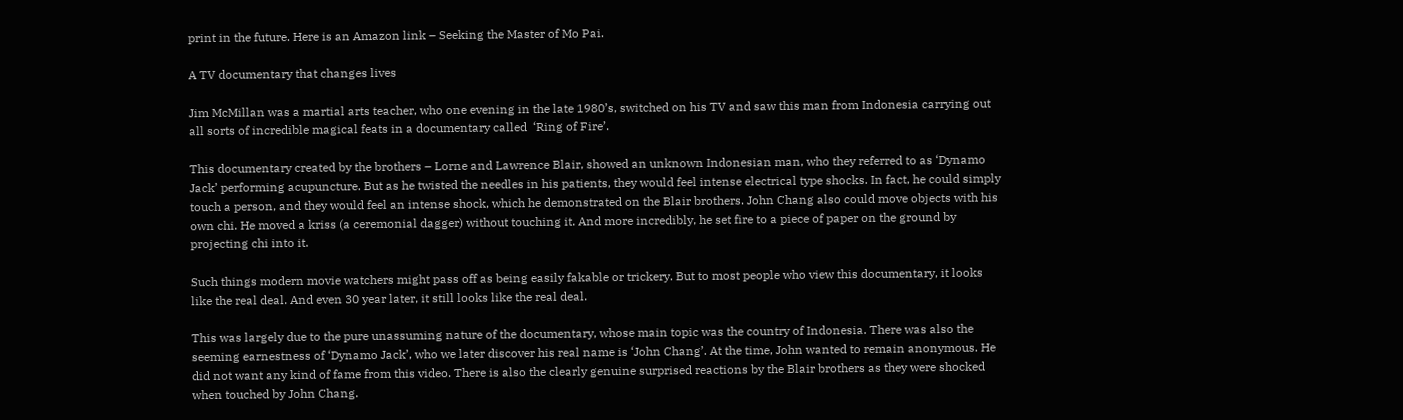print in the future. Here is an Amazon link – Seeking the Master of Mo Pai.

A TV documentary that changes lives

Jim McMillan was a martial arts teacher, who one evening in the late 1980’s, switched on his TV and saw this man from Indonesia carrying out all sorts of incredible magical feats in a documentary called  ‘Ring of Fire’.

This documentary created by the brothers – Lorne and Lawrence Blair, showed an unknown Indonesian man, who they referred to as ‘Dynamo Jack’ performing acupuncture. But as he twisted the needles in his patients, they would feel intense electrical type shocks. In fact, he could simply touch a person, and they would feel an intense shock, which he demonstrated on the Blair brothers. John Chang also could move objects with his own chi. He moved a kriss (a ceremonial dagger) without touching it. And more incredibly, he set fire to a piece of paper on the ground by projecting chi into it.

Such things modern movie watchers might pass off as being easily fakable or trickery. But to most people who view this documentary, it looks like the real deal. And even 30 year later, it still looks like the real deal.

This was largely due to the pure unassuming nature of the documentary, whose main topic was the country of Indonesia. There was also the seeming earnestness of ‘Dynamo Jack’, who we later discover his real name is ‘John Chang’. At the time, John wanted to remain anonymous. He did not want any kind of fame from this video. There is also the clearly genuine surprised reactions by the Blair brothers as they were shocked when touched by John Chang.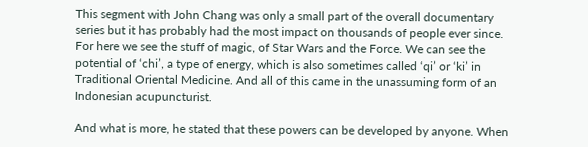This segment with John Chang was only a small part of the overall documentary series but it has probably had the most impact on thousands of people ever since. For here we see the stuff of magic, of Star Wars and the Force. We can see the potential of ‘chi’, a type of energy, which is also sometimes called ‘qi’ or ‘ki’ in Traditional Oriental Medicine. And all of this came in the unassuming form of an Indonesian acupuncturist.

And what is more, he stated that these powers can be developed by anyone. When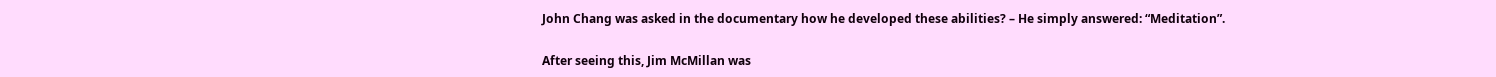John Chang was asked in the documentary how he developed these abilities? – He simply answered: “Meditation”.

After seeing this, Jim McMillan was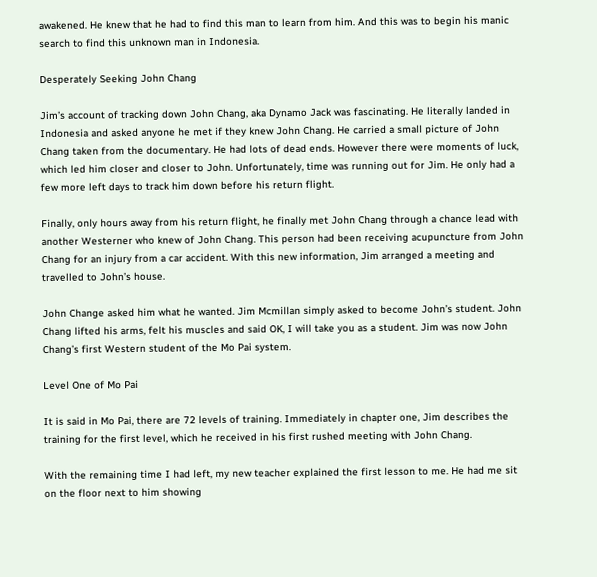awakened. He knew that he had to find this man to learn from him. And this was to begin his manic search to find this unknown man in Indonesia.

Desperately Seeking John Chang

Jim’s account of tracking down John Chang, aka Dynamo Jack was fascinating. He literally landed in Indonesia and asked anyone he met if they knew John Chang. He carried a small picture of John Chang taken from the documentary. He had lots of dead ends. However there were moments of luck, which led him closer and closer to John. Unfortunately, time was running out for Jim. He only had a few more left days to track him down before his return flight.

Finally, only hours away from his return flight, he finally met John Chang through a chance lead with another Westerner who knew of John Chang. This person had been receiving acupuncture from John Chang for an injury from a car accident. With this new information, Jim arranged a meeting and travelled to John’s house.

John Change asked him what he wanted. Jim Mcmillan simply asked to become John’s student. John Chang lifted his arms, felt his muscles and said OK, I will take you as a student. Jim was now John Chang’s first Western student of the Mo Pai system.

Level One of Mo Pai

It is said in Mo Pai, there are 72 levels of training. Immediately in chapter one, Jim describes the training for the first level, which he received in his first rushed meeting with John Chang.

With the remaining time I had left, my new teacher explained the first lesson to me. He had me sit on the floor next to him showing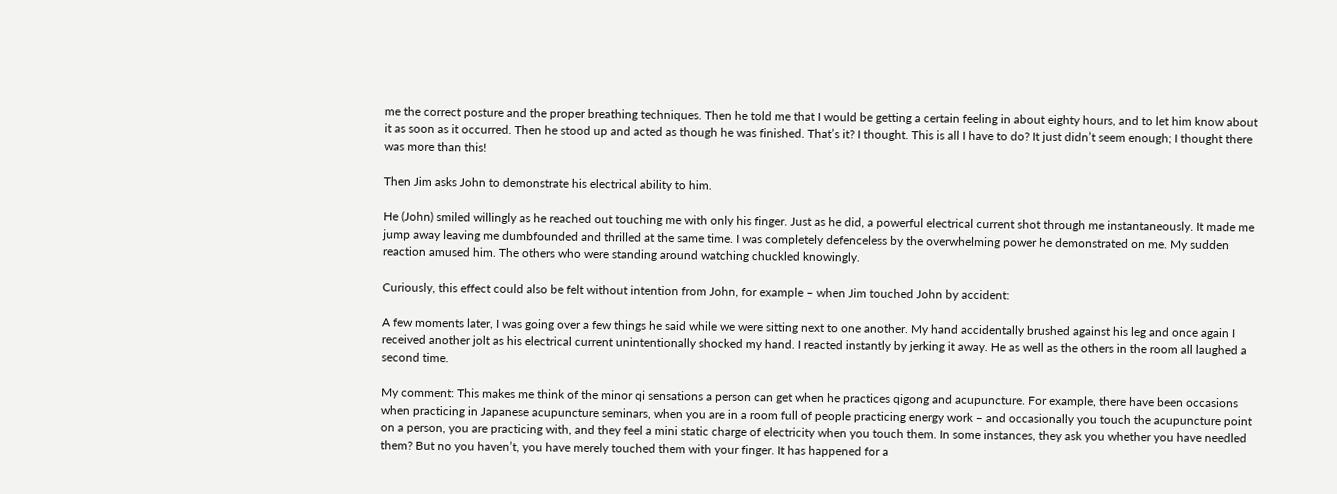me the correct posture and the proper breathing techniques. Then he told me that I would be getting a certain feeling in about eighty hours, and to let him know about it as soon as it occurred. Then he stood up and acted as though he was finished. That’s it? I thought. This is all I have to do? It just didn’t seem enough; I thought there was more than this!

Then Jim asks John to demonstrate his electrical ability to him.

He (John) smiled willingly as he reached out touching me with only his finger. Just as he did, a powerful electrical current shot through me instantaneously. It made me jump away leaving me dumbfounded and thrilled at the same time. I was completely defenceless by the overwhelming power he demonstrated on me. My sudden reaction amused him. The others who were standing around watching chuckled knowingly.

Curiously, this effect could also be felt without intention from John, for example – when Jim touched John by accident:

A few moments later, I was going over a few things he said while we were sitting next to one another. My hand accidentally brushed against his leg and once again I received another jolt as his electrical current unintentionally shocked my hand. I reacted instantly by jerking it away. He as well as the others in the room all laughed a second time.

My comment: This makes me think of the minor qi sensations a person can get when he practices qigong and acupuncture. For example, there have been occasions when practicing in Japanese acupuncture seminars, when you are in a room full of people practicing energy work – and occasionally you touch the acupuncture point on a person, you are practicing with, and they feel a mini static charge of electricity when you touch them. In some instances, they ask you whether you have needled them? But no you haven’t, you have merely touched them with your finger. It has happened for a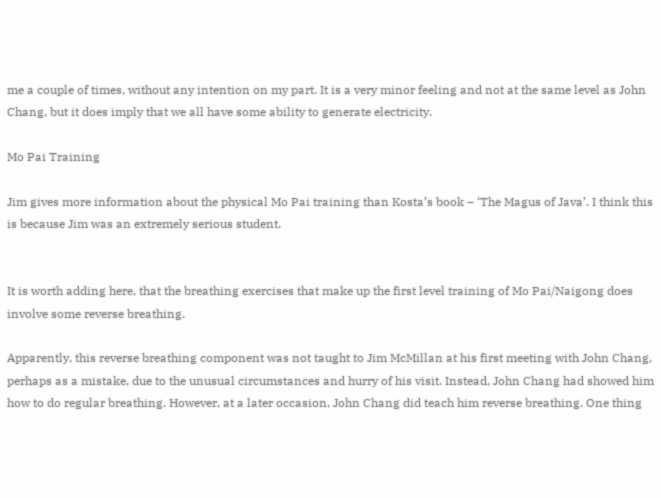me a couple of times, without any intention on my part. It is a very minor feeling and not at the same level as John Chang, but it does imply that we all have some ability to generate electricity.

Mo Pai Training

Jim gives more information about the physical Mo Pai training than Kosta’s book – ‘The Magus of Java’. I think this is because Jim was an extremely serious student.


It is worth adding here, that the breathing exercises that make up the first level training of Mo Pai/Naigong does involve some reverse breathing.

Apparently, this reverse breathing component was not taught to Jim McMillan at his first meeting with John Chang, perhaps as a mistake, due to the unusual circumstances and hurry of his visit. Instead, John Chang had showed him how to do regular breathing. However, at a later occasion, John Chang did teach him reverse breathing. One thing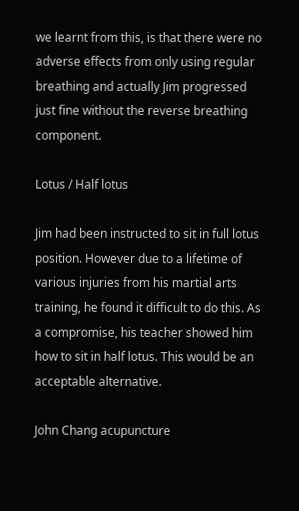we learnt from this, is that there were no adverse effects from only using regular breathing and actually Jim progressed just fine without the reverse breathing component.

Lotus / Half lotus

Jim had been instructed to sit in full lotus position. However due to a lifetime of various injuries from his martial arts training, he found it difficult to do this. As a compromise, his teacher showed him how to sit in half lotus. This would be an acceptable alternative.

John Chang acupuncture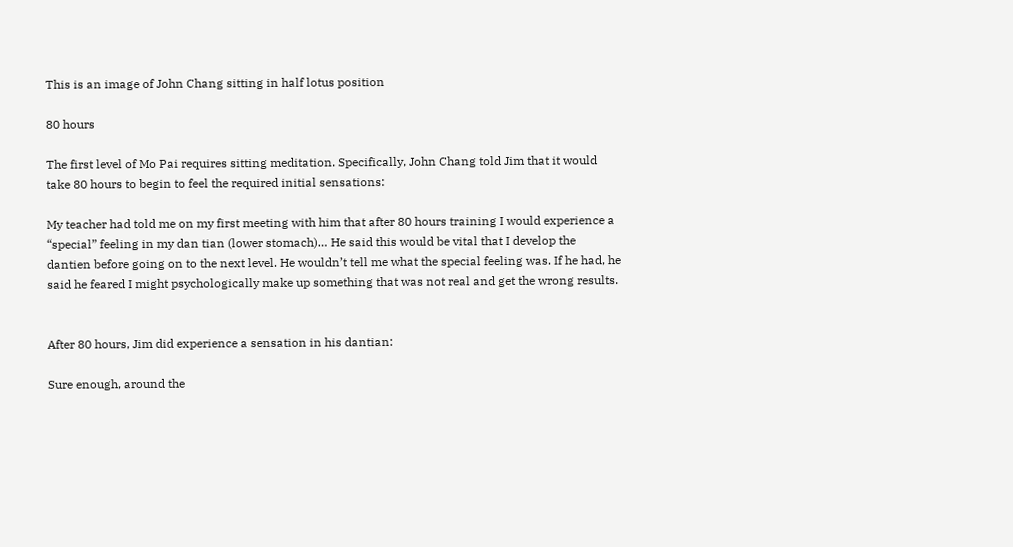This is an image of John Chang sitting in half lotus position

80 hours

The first level of Mo Pai requires sitting meditation. Specifically, John Chang told Jim that it would take 80 hours to begin to feel the required initial sensations:

My teacher had told me on my first meeting with him that after 80 hours training I would experience a “special” feeling in my dan tian (lower stomach)… He said this would be vital that I develop the dantien before going on to the next level. He wouldn’t tell me what the special feeling was. If he had, he said he feared I might psychologically make up something that was not real and get the wrong results.


After 80 hours, Jim did experience a sensation in his dantian:

Sure enough, around the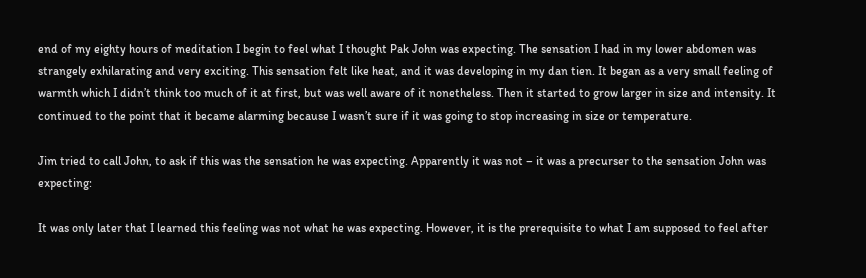end of my eighty hours of meditation I begin to feel what I thought Pak John was expecting. The sensation I had in my lower abdomen was strangely exhilarating and very exciting. This sensation felt like heat, and it was developing in my dan tien. It began as a very small feeling of warmth which I didn’t think too much of it at first, but was well aware of it nonetheless. Then it started to grow larger in size and intensity. It continued to the point that it became alarming because I wasn’t sure if it was going to stop increasing in size or temperature.

Jim tried to call John, to ask if this was the sensation he was expecting. Apparently it was not – it was a precurser to the sensation John was expecting:

It was only later that I learned this feeling was not what he was expecting. However, it is the prerequisite to what I am supposed to feel after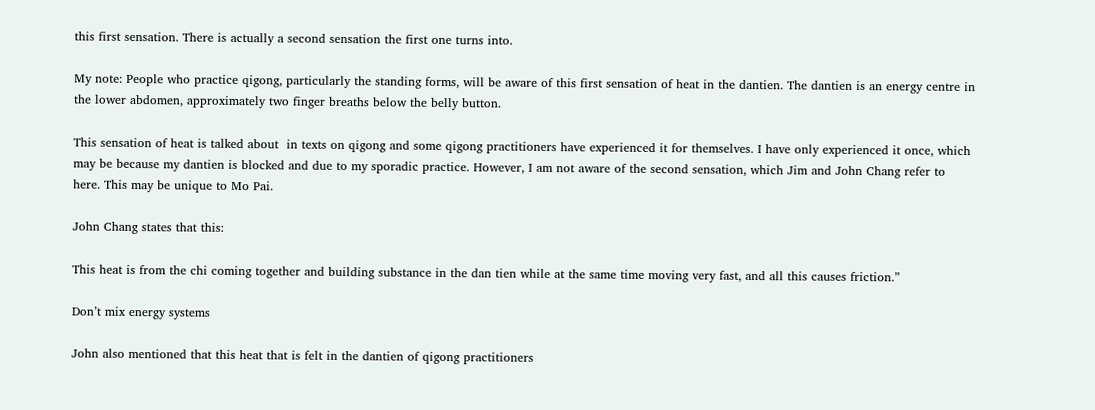this first sensation. There is actually a second sensation the first one turns into.

My note: People who practice qigong, particularly the standing forms, will be aware of this first sensation of heat in the dantien. The dantien is an energy centre in the lower abdomen, approximately two finger breaths below the belly button.

This sensation of heat is talked about  in texts on qigong and some qigong practitioners have experienced it for themselves. I have only experienced it once, which may be because my dantien is blocked and due to my sporadic practice. However, I am not aware of the second sensation, which Jim and John Chang refer to here. This may be unique to Mo Pai.

John Chang states that this:

This heat is from the chi coming together and building substance in the dan tien while at the same time moving very fast, and all this causes friction.”

Don’t mix energy systems

John also mentioned that this heat that is felt in the dantien of qigong practitioners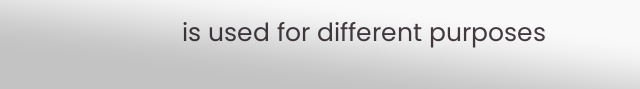is used for different purposes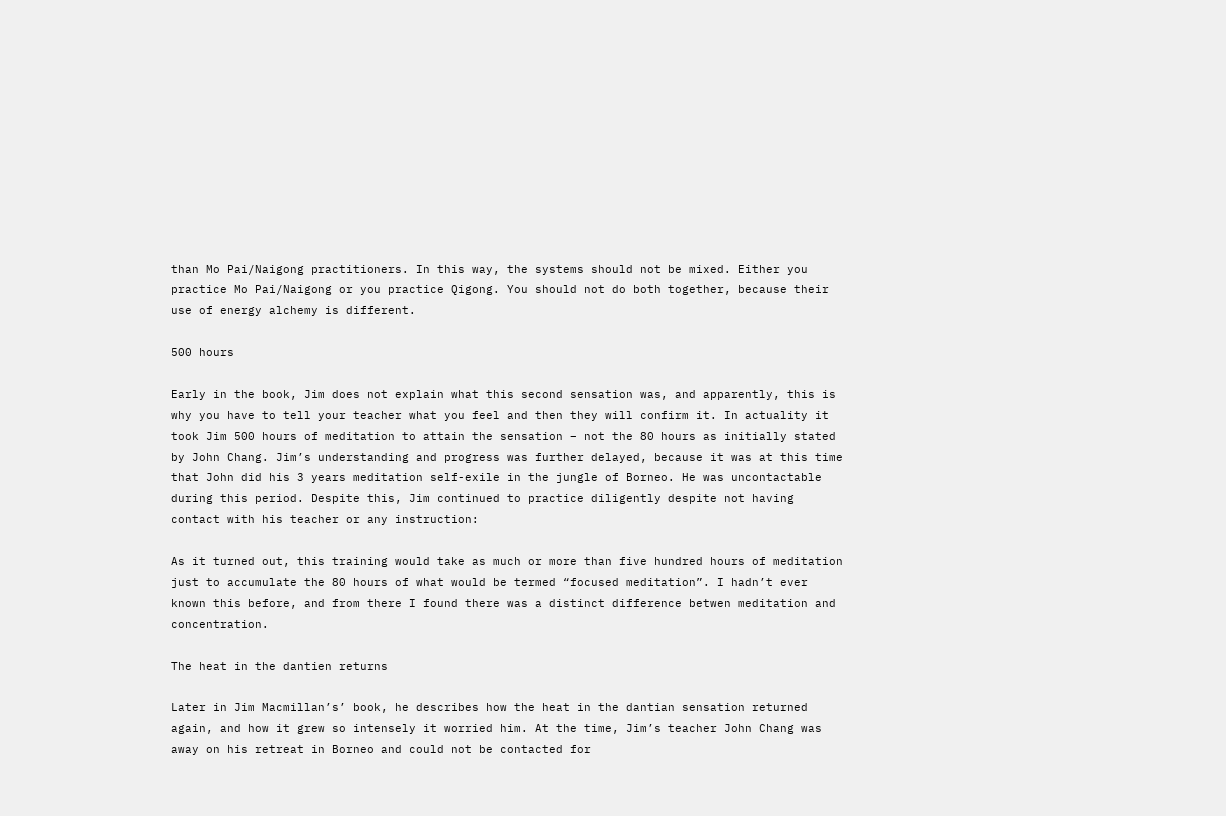than Mo Pai/Naigong practitioners. In this way, the systems should not be mixed. Either you practice Mo Pai/Naigong or you practice Qigong. You should not do both together, because their use of energy alchemy is different.

500 hours

Early in the book, Jim does not explain what this second sensation was, and apparently, this is why you have to tell your teacher what you feel and then they will confirm it. In actuality it took Jim 500 hours of meditation to attain the sensation – not the 80 hours as initially stated by John Chang. Jim’s understanding and progress was further delayed, because it was at this time that John did his 3 years meditation self-exile in the jungle of Borneo. He was uncontactable during this period. Despite this, Jim continued to practice diligently despite not having contact with his teacher or any instruction:

As it turned out, this training would take as much or more than five hundred hours of meditation just to accumulate the 80 hours of what would be termed “focused meditation”. I hadn’t ever known this before, and from there I found there was a distinct difference betwen meditation and concentration.

The heat in the dantien returns

Later in Jim Macmillan’s’ book, he describes how the heat in the dantian sensation returned again, and how it grew so intensely it worried him. At the time, Jim’s teacher John Chang was away on his retreat in Borneo and could not be contacted for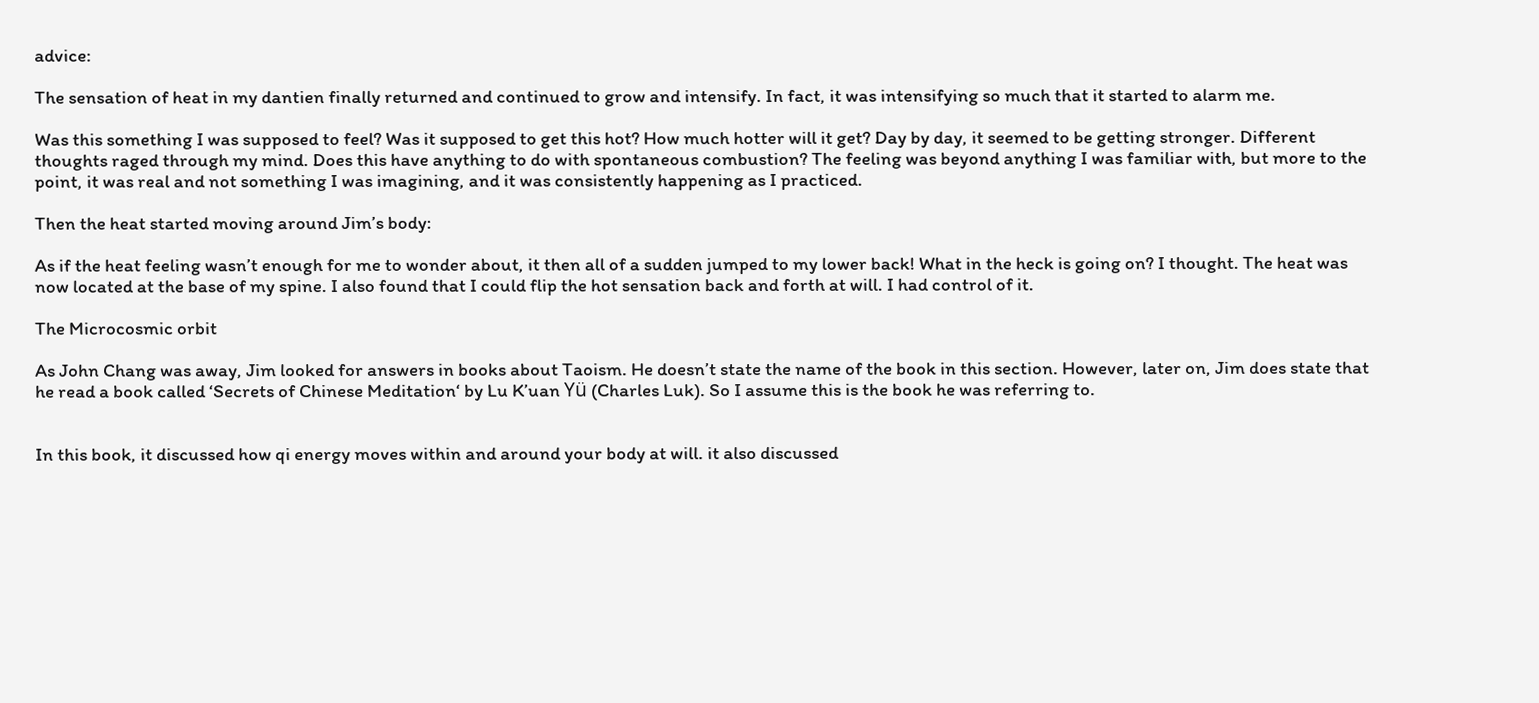advice:

The sensation of heat in my dantien finally returned and continued to grow and intensify. In fact, it was intensifying so much that it started to alarm me.

Was this something I was supposed to feel? Was it supposed to get this hot? How much hotter will it get? Day by day, it seemed to be getting stronger. Different thoughts raged through my mind. Does this have anything to do with spontaneous combustion? The feeling was beyond anything I was familiar with, but more to the point, it was real and not something I was imagining, and it was consistently happening as I practiced.

Then the heat started moving around Jim’s body:

As if the heat feeling wasn’t enough for me to wonder about, it then all of a sudden jumped to my lower back! What in the heck is going on? I thought. The heat was now located at the base of my spine. I also found that I could flip the hot sensation back and forth at will. I had control of it.

The Microcosmic orbit

As John Chang was away, Jim looked for answers in books about Taoism. He doesn’t state the name of the book in this section. However, later on, Jim does state that he read a book called ‘Secrets of Chinese Meditation‘ by Lu K’uan Yü (Charles Luk). So I assume this is the book he was referring to.


In this book, it discussed how qi energy moves within and around your body at will. it also discussed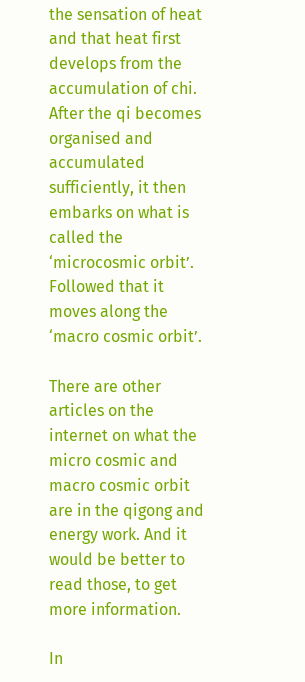the sensation of heat and that heat first develops from the accumulation of chi. After the qi becomes organised and accumulated sufficiently, it then embarks on what is called the ‘microcosmic orbit’. Followed that it moves along the ‘macro cosmic orbit’.

There are other articles on the internet on what the micro cosmic and macro cosmic orbit are in the qigong and energy work. And it would be better to read those, to get more information.

In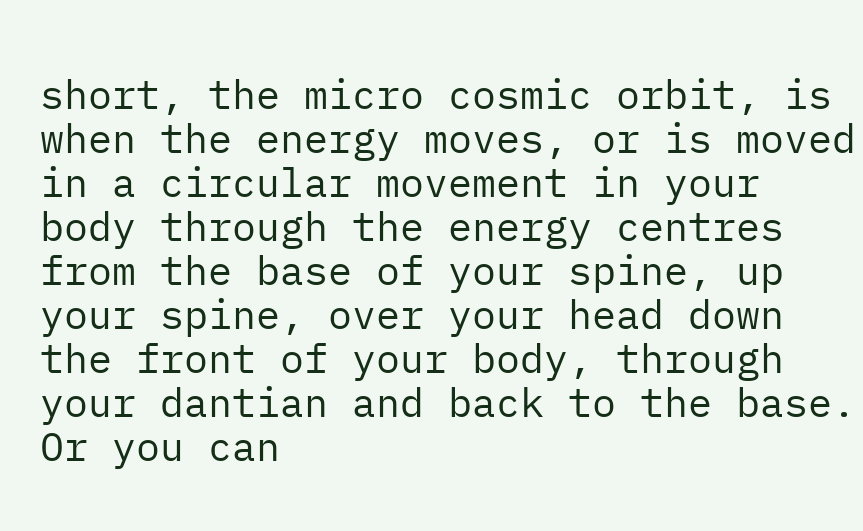short, the micro cosmic orbit, is when the energy moves, or is moved in a circular movement in your body through the energy centres from the base of your spine, up your spine, over your head down the front of your body, through your dantian and back to the base. Or you can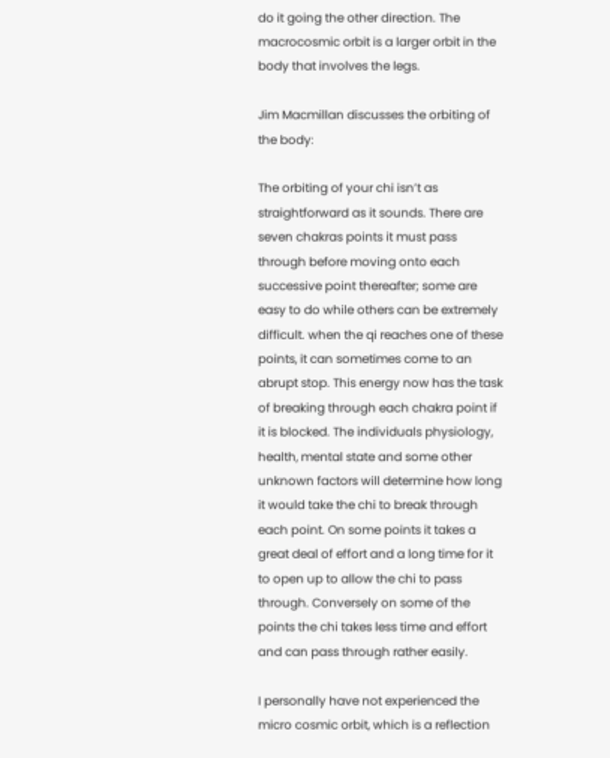do it going the other direction. The macrocosmic orbit is a larger orbit in the body that involves the legs.

Jim Macmillan discusses the orbiting of the body:

The orbiting of your chi isn’t as straightforward as it sounds. There are seven chakras points it must pass through before moving onto each successive point thereafter; some are easy to do while others can be extremely difficult. when the qi reaches one of these points, it can sometimes come to an abrupt stop. This energy now has the task of breaking through each chakra point if it is blocked. The individuals physiology, health, mental state and some other unknown factors will determine how long it would take the chi to break through each point. On some points it takes a great deal of effort and a long time for it to open up to allow the chi to pass through. Conversely on some of the points the chi takes less time and effort and can pass through rather easily.

I personally have not experienced the micro cosmic orbit, which is a reflection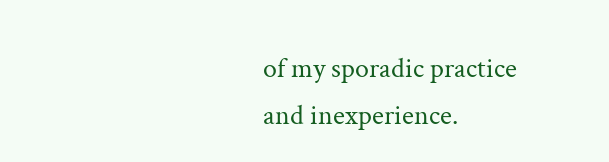of my sporadic practice and inexperience.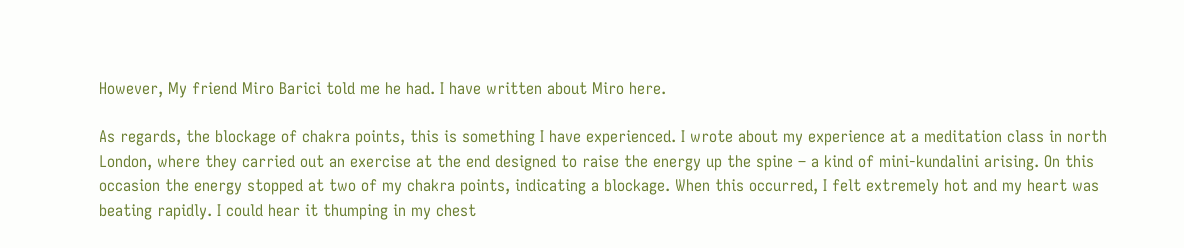However, My friend Miro Barici told me he had. I have written about Miro here.

As regards, the blockage of chakra points, this is something I have experienced. I wrote about my experience at a meditation class in north London, where they carried out an exercise at the end designed to raise the energy up the spine – a kind of mini-kundalini arising. On this occasion the energy stopped at two of my chakra points, indicating a blockage. When this occurred, I felt extremely hot and my heart was beating rapidly. I could hear it thumping in my chest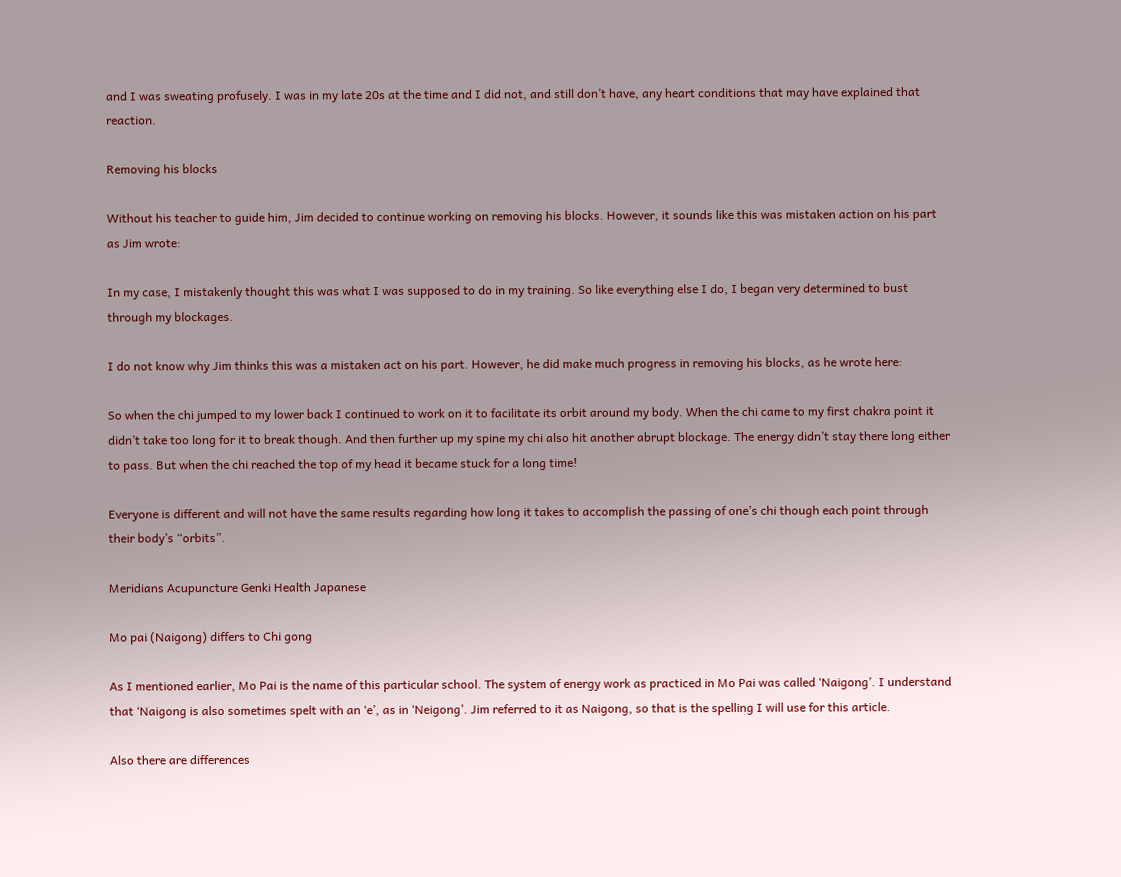and I was sweating profusely. I was in my late 20s at the time and I did not, and still don’t have, any heart conditions that may have explained that reaction.

Removing his blocks

Without his teacher to guide him, Jim decided to continue working on removing his blocks. However, it sounds like this was mistaken action on his part as Jim wrote:

In my case, I mistakenly thought this was what I was supposed to do in my training. So like everything else I do, I began very determined to bust through my blockages.

I do not know why Jim thinks this was a mistaken act on his part. However, he did make much progress in removing his blocks, as he wrote here:

So when the chi jumped to my lower back I continued to work on it to facilitate its orbit around my body. When the chi came to my first chakra point it didn’t take too long for it to break though. And then further up my spine my chi also hit another abrupt blockage. The energy didn’t stay there long either to pass. But when the chi reached the top of my head it became stuck for a long time!

Everyone is different and will not have the same results regarding how long it takes to accomplish the passing of one’s chi though each point through their body’s “orbits”.

Meridians Acupuncture Genki Health Japanese

Mo pai (Naigong) differs to Chi gong

As I mentioned earlier, Mo Pai is the name of this particular school. The system of energy work as practiced in Mo Pai was called ‘Naigong’. I understand that ‘Naigong is also sometimes spelt with an ‘e’, as in ‘Neigong’. Jim referred to it as Naigong, so that is the spelling I will use for this article.

Also there are differences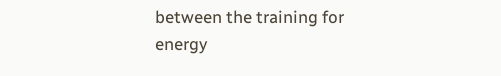between the training for energy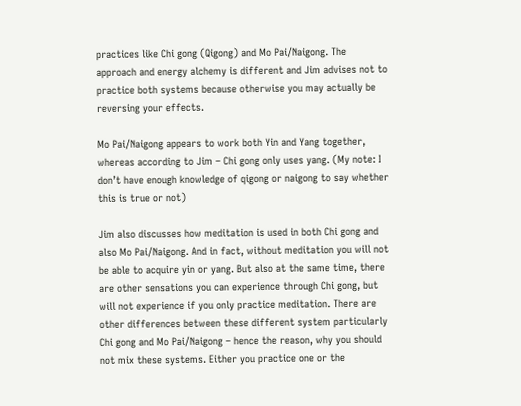practices like Chi gong (Qigong) and Mo Pai/Naigong. The approach and energy alchemy is different and Jim advises not to practice both systems because otherwise you may actually be reversing your effects.

Mo Pai/Naigong appears to work both Yin and Yang together, whereas according to Jim – Chi gong only uses yang. (My note: I don’t have enough knowledge of qigong or naigong to say whether this is true or not)

Jim also discusses how meditation is used in both Chi gong and also Mo Pai/Naigong. And in fact, without meditation you will not be able to acquire yin or yang. But also at the same time, there are other sensations you can experience through Chi gong, but will not experience if you only practice meditation. There are other differences between these different system particularly Chi gong and Mo Pai/Naigong – hence the reason, why you should not mix these systems. Either you practice one or the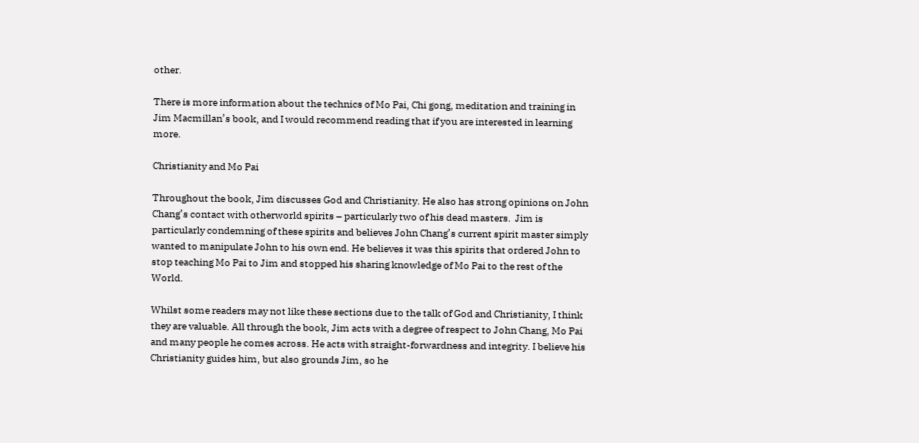other.

There is more information about the technics of Mo Pai, Chi gong, meditation and training in Jim Macmillan’s book, and I would recommend reading that if you are interested in learning more.

Christianity and Mo Pai

Throughout the book, Jim discusses God and Christianity. He also has strong opinions on John Chang’s contact with otherworld spirits – particularly two of his dead masters.  Jim is particularly condemning of these spirits and believes John Chang’s current spirit master simply wanted to manipulate John to his own end. He believes it was this spirits that ordered John to stop teaching Mo Pai to Jim and stopped his sharing knowledge of Mo Pai to the rest of the World.

Whilst some readers may not like these sections due to the talk of God and Christianity, I think they are valuable. All through the book, Jim acts with a degree of respect to John Chang, Mo Pai and many people he comes across. He acts with straight-forwardness and integrity. I believe his Christianity guides him, but also grounds Jim, so he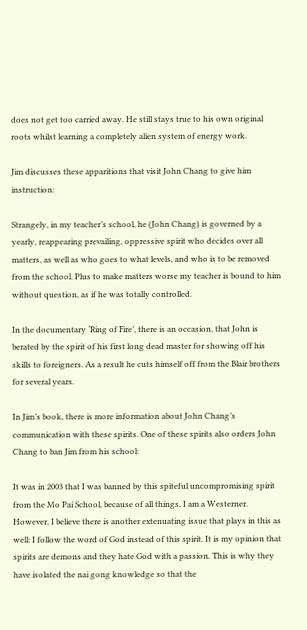does not get too carried away. He still stays true to his own original roots whilst learning a completely alien system of energy work.

Jim discusses these apparitions that visit John Chang to give him instruction:

Strangely, in my teacher’s school, he (John Chang) is governed by a yearly, reappearing prevailing, oppressive spirit who decides over all matters, as well as who goes to what levels, and who is to be removed from the school. Plus to make matters worse my teacher is bound to him without question, as if he was totally controlled.

In the documentary ‘Ring of Fire’, there is an occasion, that John is berated by the spirit of his first long dead master for showing off his skills to foreigners. As a result he cuts himself off from the Blair brothers for several years.

In Jim’s book, there is more information about John Chang’s communication with these spirits. One of these spirits also orders John Chang to ban Jim from his school:

It was in 2003 that I was banned by this spiteful uncompromising spirit from the Mo Pai School, because of all things, I am a Westerner. However, I believe there is another extenuating issue that plays in this as well: I follow the word of God instead of this spirit. It is my opinion that spirits are demons and they hate God with a passion. This is why they have isolated the nai gong knowledge so that the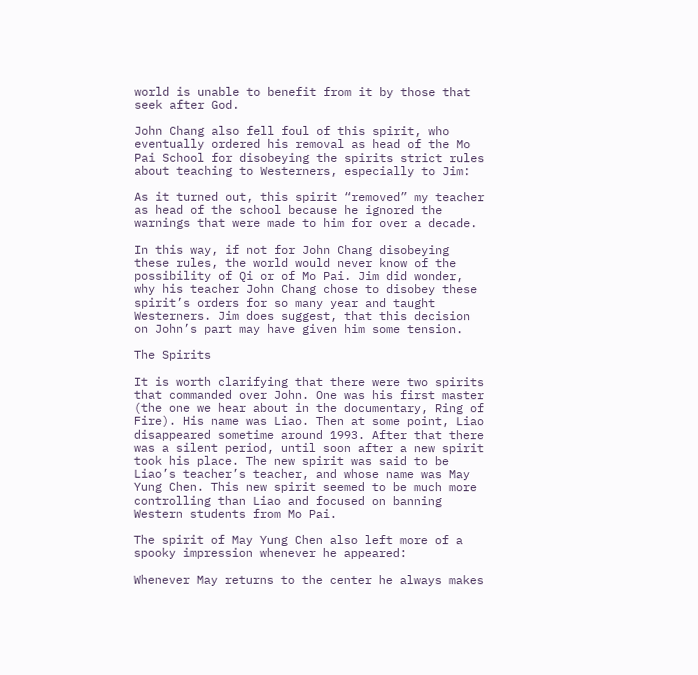world is unable to benefit from it by those that seek after God.

John Chang also fell foul of this spirit, who eventually ordered his removal as head of the Mo Pai School for disobeying the spirits strict rules about teaching to Westerners, especially to Jim:

As it turned out, this spirit “removed” my teacher as head of the school because he ignored the warnings that were made to him for over a decade.

In this way, if not for John Chang disobeying these rules, the world would never know of the possibility of Qi or of Mo Pai. Jim did wonder, why his teacher John Chang chose to disobey these spirit’s orders for so many year and taught Westerners. Jim does suggest, that this decision on John’s part may have given him some tension.

The Spirits

It is worth clarifying that there were two spirits that commanded over John. One was his first master (the one we hear about in the documentary, Ring of Fire). His name was Liao. Then at some point, Liao disappeared sometime around 1993. After that there was a silent period, until soon after a new spirit took his place. The new spirit was said to be Liao’s teacher’s teacher, and whose name was May Yung Chen. This new spirit seemed to be much more controlling than Liao and focused on banning Western students from Mo Pai.

The spirit of May Yung Chen also left more of a spooky impression whenever he appeared:

Whenever May returns to the center he always makes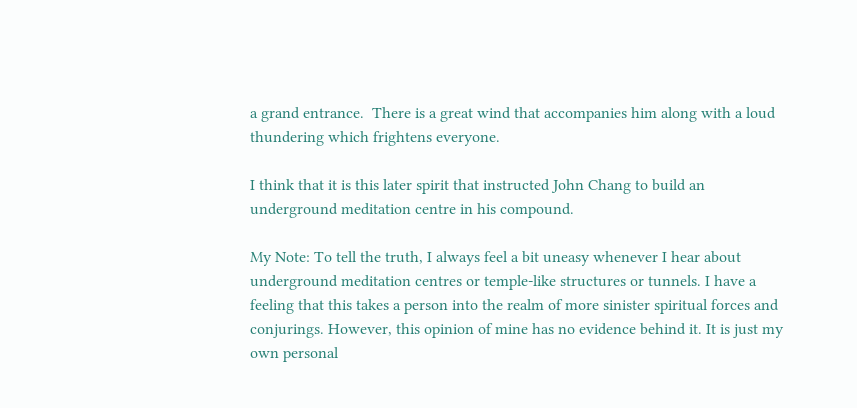a grand entrance.  There is a great wind that accompanies him along with a loud thundering which frightens everyone.

I think that it is this later spirit that instructed John Chang to build an underground meditation centre in his compound.

My Note: To tell the truth, I always feel a bit uneasy whenever I hear about underground meditation centres or temple-like structures or tunnels. I have a feeling that this takes a person into the realm of more sinister spiritual forces and conjurings. However, this opinion of mine has no evidence behind it. It is just my own personal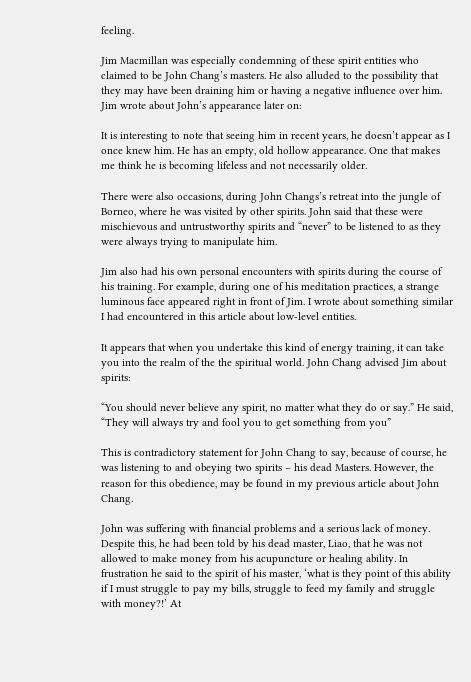feeling.

Jim Macmillan was especially condemning of these spirit entities who claimed to be John Chang’s masters. He also alluded to the possibility that they may have been draining him or having a negative influence over him. Jim wrote about John’s appearance later on:

It is interesting to note that seeing him in recent years, he doesn’t appear as I once knew him. He has an empty, old hollow appearance. One that makes me think he is becoming lifeless and not necessarily older.

There were also occasions, during John Changs’s retreat into the jungle of Borneo, where he was visited by other spirits. John said that these were mischievous and untrustworthy spirits and “never” to be listened to as they were always trying to manipulate him.

Jim also had his own personal encounters with spirits during the course of his training. For example, during one of his meditation practices, a strange luminous face appeared right in front of Jim. I wrote about something similar I had encountered in this article about low-level entities.

It appears that when you undertake this kind of energy training, it can take you into the realm of the the spiritual world. John Chang advised Jim about spirits:

“You should never believe any spirit, no matter what they do or say.” He said, “They will always try and fool you to get something from you”

This is contradictory statement for John Chang to say, because of course, he was listening to and obeying two spirits – his dead Masters. However, the reason for this obedience, may be found in my previous article about John Chang.

John was suffering with financial problems and a serious lack of money. Despite this, he had been told by his dead master, Liao, that he was not allowed to make money from his acupuncture or healing ability. In frustration he said to the spirit of his master, ‘what is they point of this ability if I must struggle to pay my bills, struggle to feed my family and struggle with money?!’ At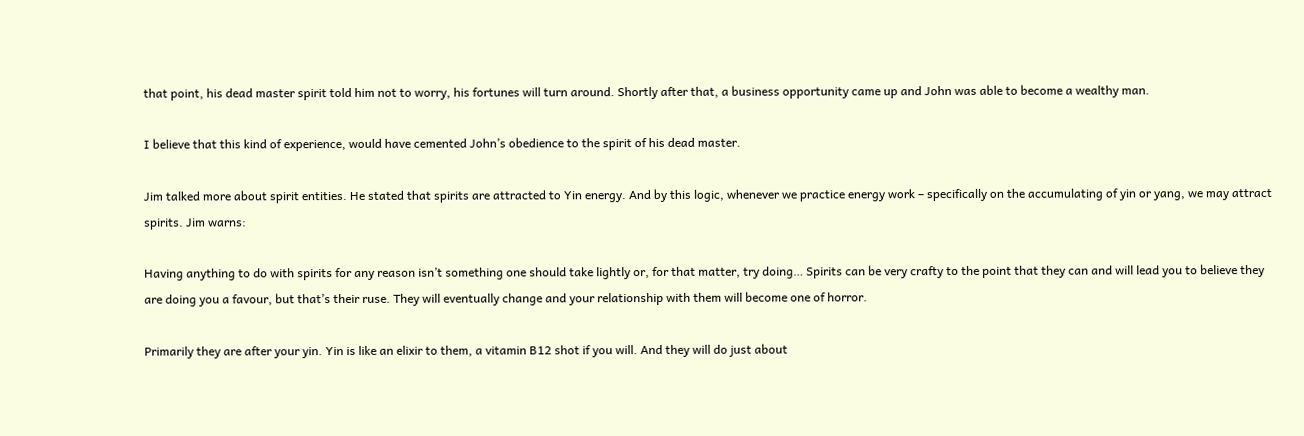that point, his dead master spirit told him not to worry, his fortunes will turn around. Shortly after that, a business opportunity came up and John was able to become a wealthy man.

I believe that this kind of experience, would have cemented John’s obedience to the spirit of his dead master.

Jim talked more about spirit entities. He stated that spirits are attracted to Yin energy. And by this logic, whenever we practice energy work – specifically on the accumulating of yin or yang, we may attract spirits. Jim warns:

Having anything to do with spirits for any reason isn’t something one should take lightly or, for that matter, try doing… Spirits can be very crafty to the point that they can and will lead you to believe they are doing you a favour, but that’s their ruse. They will eventually change and your relationship with them will become one of horror.

Primarily they are after your yin. Yin is like an elixir to them, a vitamin B12 shot if you will. And they will do just about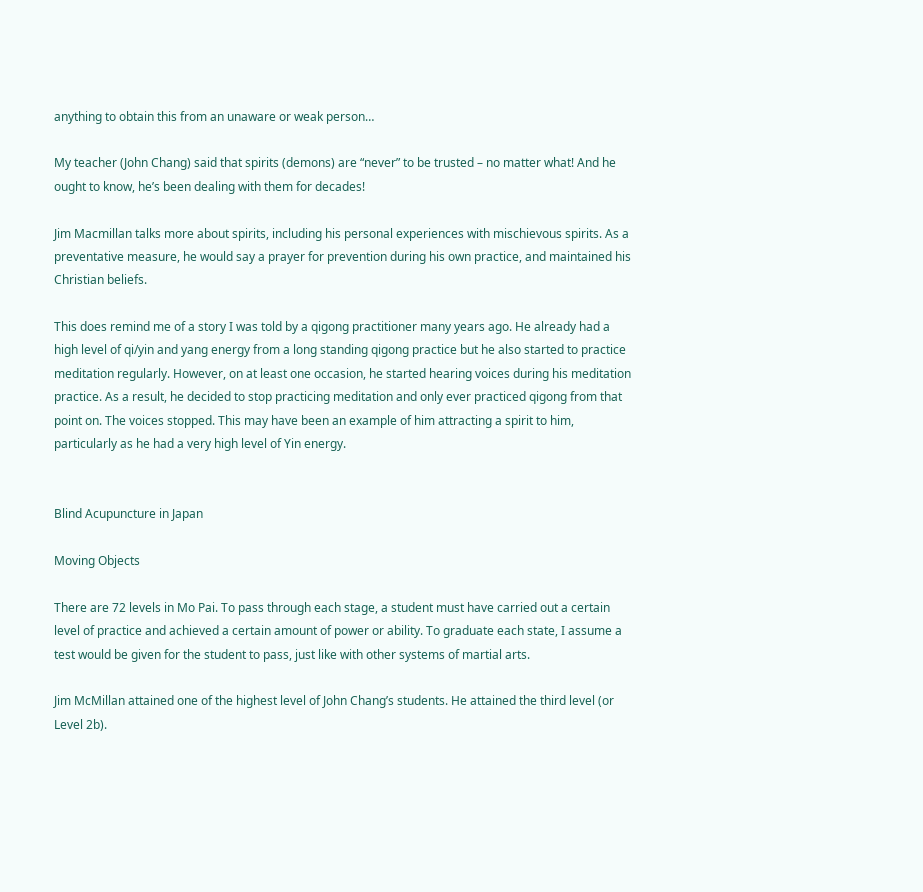anything to obtain this from an unaware or weak person…

My teacher (John Chang) said that spirits (demons) are “never” to be trusted – no matter what! And he ought to know, he’s been dealing with them for decades!

Jim Macmillan talks more about spirits, including his personal experiences with mischievous spirits. As a preventative measure, he would say a prayer for prevention during his own practice, and maintained his Christian beliefs.

This does remind me of a story I was told by a qigong practitioner many years ago. He already had a high level of qi/yin and yang energy from a long standing qigong practice but he also started to practice meditation regularly. However, on at least one occasion, he started hearing voices during his meditation practice. As a result, he decided to stop practicing meditation and only ever practiced qigong from that point on. The voices stopped. This may have been an example of him attracting a spirit to him, particularly as he had a very high level of Yin energy.


Blind Acupuncture in Japan

Moving Objects

There are 72 levels in Mo Pai. To pass through each stage, a student must have carried out a certain level of practice and achieved a certain amount of power or ability. To graduate each state, I assume a test would be given for the student to pass, just like with other systems of martial arts.

Jim McMillan attained one of the highest level of John Chang’s students. He attained the third level (or Level 2b).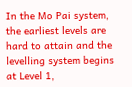In the Mo Pai system, the earliest levels are hard to attain and the levelling system begins at Level 1,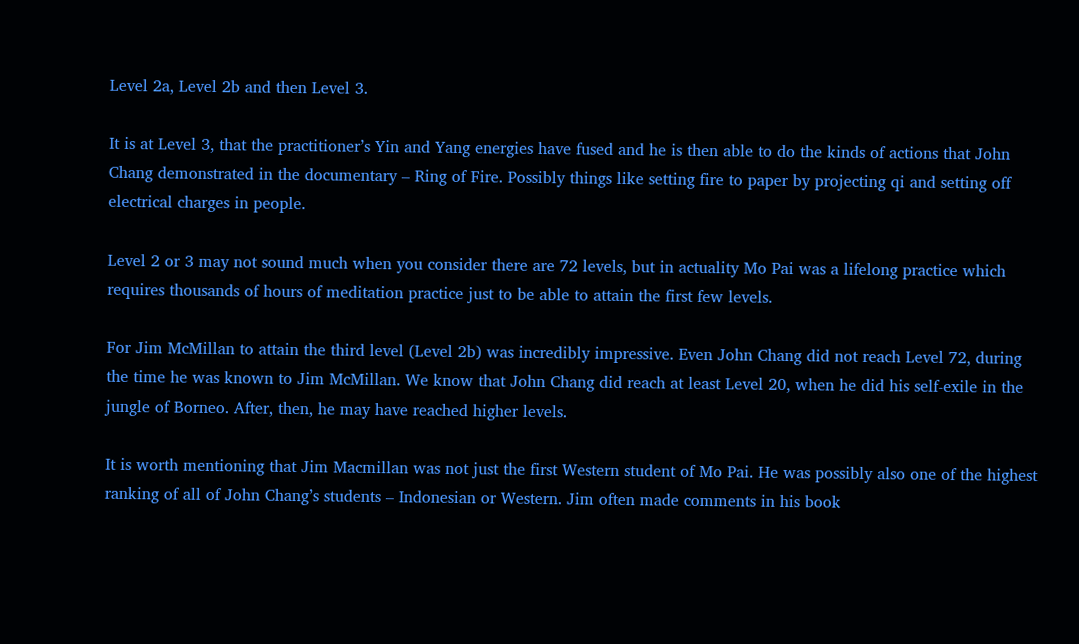Level 2a, Level 2b and then Level 3.

It is at Level 3, that the practitioner’s Yin and Yang energies have fused and he is then able to do the kinds of actions that John Chang demonstrated in the documentary – Ring of Fire. Possibly things like setting fire to paper by projecting qi and setting off electrical charges in people.

Level 2 or 3 may not sound much when you consider there are 72 levels, but in actuality Mo Pai was a lifelong practice which requires thousands of hours of meditation practice just to be able to attain the first few levels.

For Jim McMillan to attain the third level (Level 2b) was incredibly impressive. Even John Chang did not reach Level 72, during the time he was known to Jim McMillan. We know that John Chang did reach at least Level 20, when he did his self-exile in the jungle of Borneo. After, then, he may have reached higher levels.

It is worth mentioning that Jim Macmillan was not just the first Western student of Mo Pai. He was possibly also one of the highest ranking of all of John Chang’s students – Indonesian or Western. Jim often made comments in his book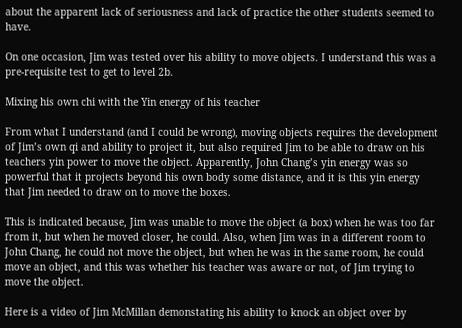about the apparent lack of seriousness and lack of practice the other students seemed to have.

On one occasion, Jim was tested over his ability to move objects. I understand this was a pre-requisite test to get to level 2b.

Mixing his own chi with the Yin energy of his teacher

From what I understand (and I could be wrong), moving objects requires the development of Jim’s own qi and ability to project it, but also required Jim to be able to draw on his teachers yin power to move the object. Apparently, John Chang’s yin energy was so powerful that it projects beyond his own body some distance, and it is this yin energy that Jim needed to draw on to move the boxes.

This is indicated because, Jim was unable to move the object (a box) when he was too far from it, but when he moved closer, he could. Also, when Jim was in a different room to John Chang, he could not move the object, but when he was in the same room, he could move an object, and this was whether his teacher was aware or not, of Jim trying to move the object.

Here is a video of Jim McMillan demonstating his ability to knock an object over by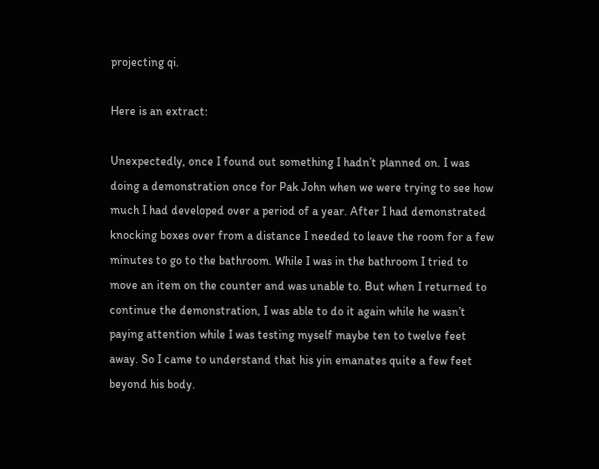projecting qi.

Here is an extract:

Unexpectedly, once I found out something I hadn’t planned on. I was doing a demonstration once for Pak John when we were trying to see how much I had developed over a period of a year. After I had demonstrated knocking boxes over from a distance I needed to leave the room for a few minutes to go to the bathroom. While I was in the bathroom I tried to move an item on the counter and was unable to. But when I returned to continue the demonstration, I was able to do it again while he wasn’t paying attention while I was testing myself maybe ten to twelve feet away. So I came to understand that his yin emanates quite a few feet beyond his body.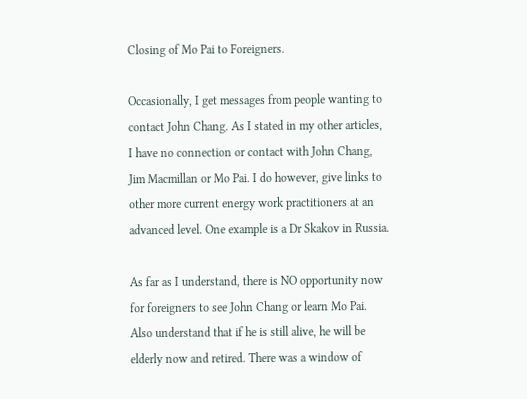Closing of Mo Pai to Foreigners.

Occasionally, I get messages from people wanting to contact John Chang. As I stated in my other articles, I have no connection or contact with John Chang, Jim Macmillan or Mo Pai. I do however, give links to other more current energy work practitioners at an advanced level. One example is a Dr Skakov in Russia.

As far as I understand, there is NO opportunity now for foreigners to see John Chang or learn Mo Pai. Also understand that if he is still alive, he will be elderly now and retired. There was a window of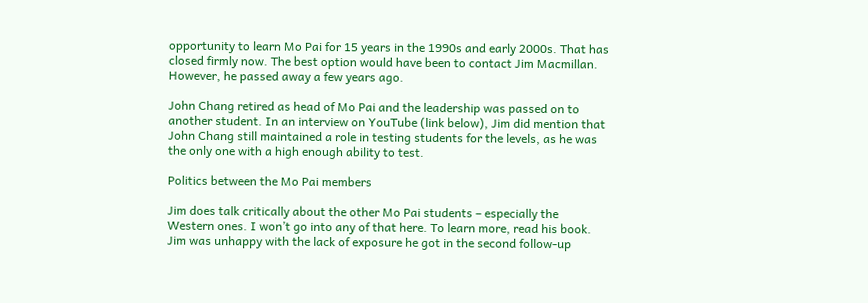opportunity to learn Mo Pai for 15 years in the 1990s and early 2000s. That has closed firmly now. The best option would have been to contact Jim Macmillan. However, he passed away a few years ago.

John Chang retired as head of Mo Pai and the leadership was passed on to another student. In an interview on YouTube (link below), Jim did mention that John Chang still maintained a role in testing students for the levels, as he was the only one with a high enough ability to test.

Politics between the Mo Pai members

Jim does talk critically about the other Mo Pai students – especially the Western ones. I won’t go into any of that here. To learn more, read his book. Jim was unhappy with the lack of exposure he got in the second follow-up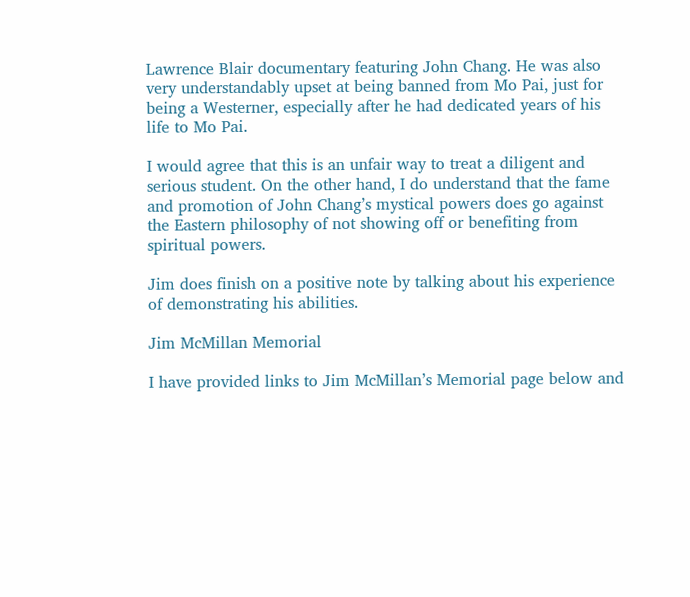Lawrence Blair documentary featuring John Chang. He was also very understandably upset at being banned from Mo Pai, just for being a Westerner, especially after he had dedicated years of his life to Mo Pai.

I would agree that this is an unfair way to treat a diligent and serious student. On the other hand, I do understand that the fame and promotion of John Chang’s mystical powers does go against the Eastern philosophy of not showing off or benefiting from spiritual powers.

Jim does finish on a positive note by talking about his experience of demonstrating his abilities.

Jim McMillan Memorial

I have provided links to Jim McMillan’s Memorial page below and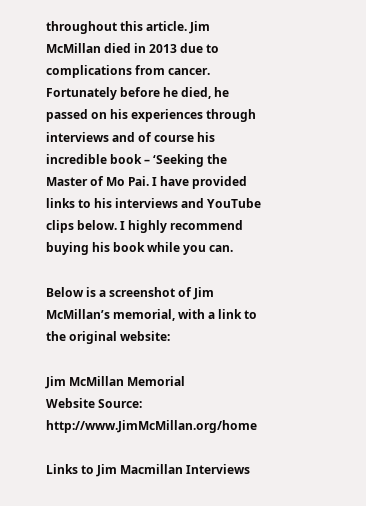throughout this article. Jim McMillan died in 2013 due to complications from cancer. Fortunately before he died, he passed on his experiences through interviews and of course his incredible book – ‘Seeking the Master of Mo Pai. I have provided links to his interviews and YouTube clips below. I highly recommend buying his book while you can.

Below is a screenshot of Jim McMillan’s memorial, with a link to the original website:

Jim McMillan Memorial
Website Source: http://www.JimMcMillan.org/home

Links to Jim Macmillan Interviews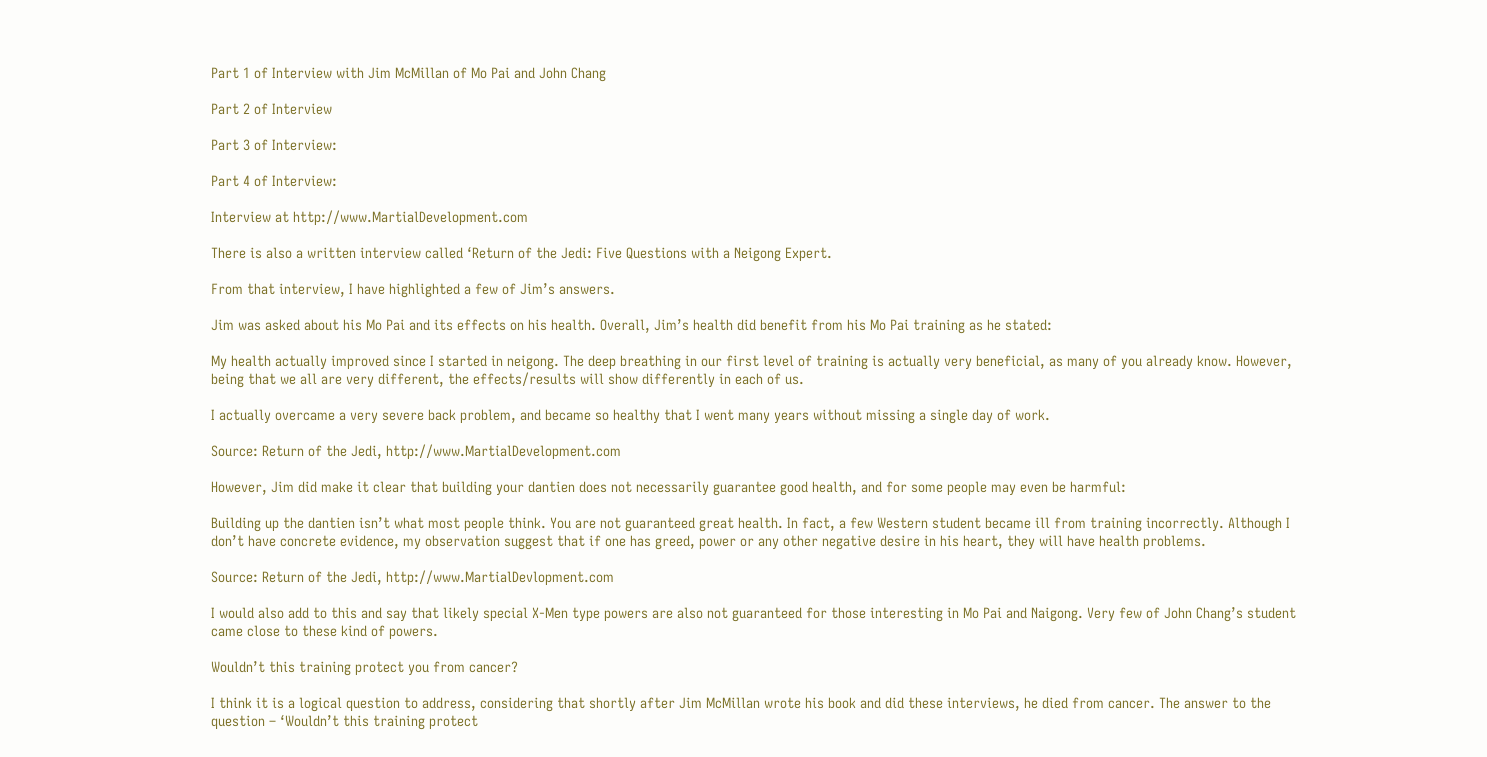Part 1 of Interview with Jim McMillan of Mo Pai and John Chang

Part 2 of Interview

Part 3 of Interview:

Part 4 of Interview:

Interview at http://www.MartialDevelopment.com

There is also a written interview called ‘Return of the Jedi: Five Questions with a Neigong Expert.

From that interview, I have highlighted a few of Jim’s answers.

Jim was asked about his Mo Pai and its effects on his health. Overall, Jim’s health did benefit from his Mo Pai training as he stated:

My health actually improved since I started in neigong. The deep breathing in our first level of training is actually very beneficial, as many of you already know. However, being that we all are very different, the effects/results will show differently in each of us.

I actually overcame a very severe back problem, and became so healthy that I went many years without missing a single day of work.

Source: Return of the Jedi, http://www.MartialDevelopment.com

However, Jim did make it clear that building your dantien does not necessarily guarantee good health, and for some people may even be harmful:

Building up the dantien isn’t what most people think. You are not guaranteed great health. In fact, a few Western student became ill from training incorrectly. Although I don’t have concrete evidence, my observation suggest that if one has greed, power or any other negative desire in his heart, they will have health problems.

Source: Return of the Jedi, http://www.MartialDevlopment.com

I would also add to this and say that likely special X-Men type powers are also not guaranteed for those interesting in Mo Pai and Naigong. Very few of John Chang’s student came close to these kind of powers.

Wouldn’t this training protect you from cancer?

I think it is a logical question to address, considering that shortly after Jim McMillan wrote his book and did these interviews, he died from cancer. The answer to the question – ‘Wouldn’t this training protect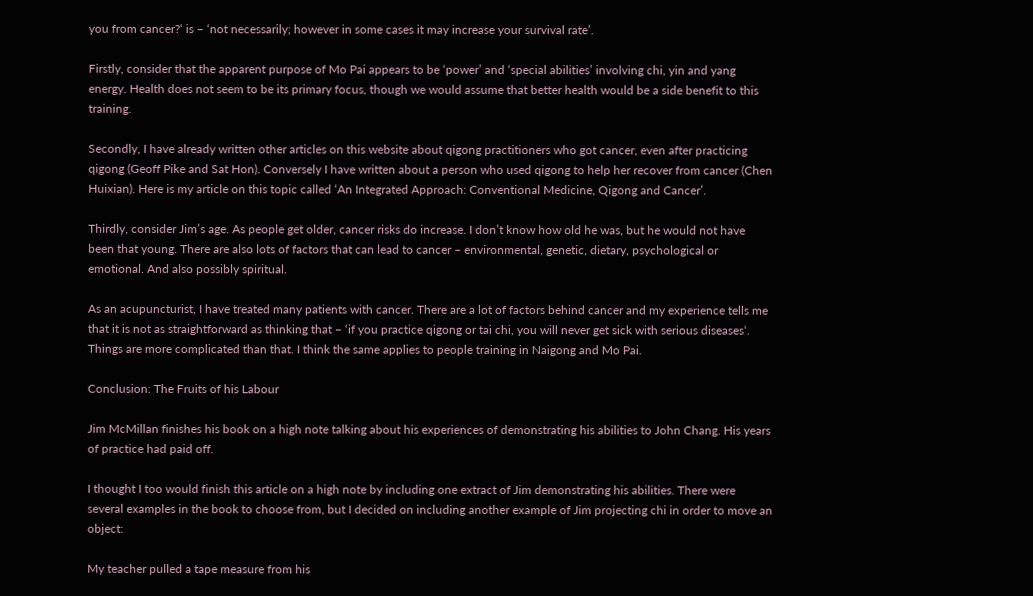you from cancer?‘ is – ‘not necessarily; however in some cases it may increase your survival rate’.

Firstly, consider that the apparent purpose of Mo Pai appears to be ‘power’ and ‘special abilities’ involving chi, yin and yang energy. Health does not seem to be its primary focus, though we would assume that better health would be a side benefit to this training.

Secondly, I have already written other articles on this website about qigong practitioners who got cancer, even after practicing qigong (Geoff Pike and Sat Hon). Conversely I have written about a person who used qigong to help her recover from cancer (Chen Huixian). Here is my article on this topic called ‘An Integrated Approach: Conventional Medicine, Qigong and Cancer’.

Thirdly, consider Jim’s age. As people get older, cancer risks do increase. I don’t know how old he was, but he would not have been that young. There are also lots of factors that can lead to cancer – environmental, genetic, dietary, psychological or emotional. And also possibly spiritual.

As an acupuncturist, I have treated many patients with cancer. There are a lot of factors behind cancer and my experience tells me that it is not as straightforward as thinking that – ‘if you practice qigong or tai chi, you will never get sick with serious diseases‘. Things are more complicated than that. I think the same applies to people training in Naigong and Mo Pai.

Conclusion: The Fruits of his Labour

Jim McMillan finishes his book on a high note talking about his experiences of demonstrating his abilities to John Chang. His years of practice had paid off.

I thought I too would finish this article on a high note by including one extract of Jim demonstrating his abilities. There were several examples in the book to choose from, but I decided on including another example of Jim projecting chi in order to move an object:

My teacher pulled a tape measure from his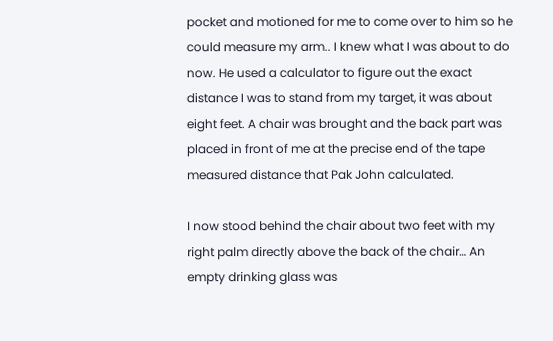pocket and motioned for me to come over to him so he could measure my arm.. I knew what I was about to do now. He used a calculator to figure out the exact distance I was to stand from my target, it was about eight feet. A chair was brought and the back part was placed in front of me at the precise end of the tape measured distance that Pak John calculated.

I now stood behind the chair about two feet with my right palm directly above the back of the chair… An empty drinking glass was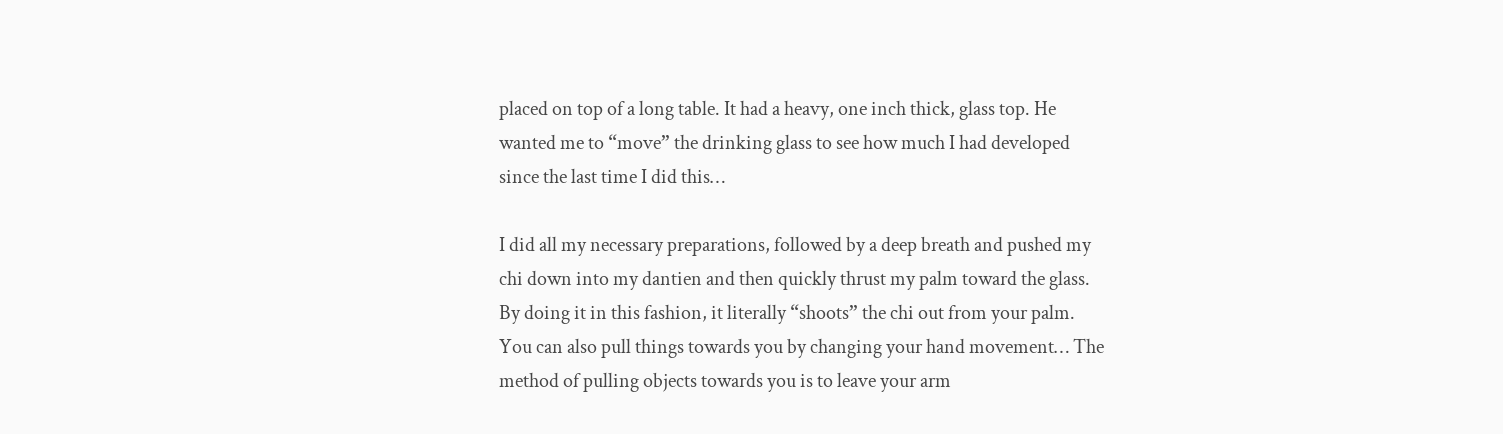placed on top of a long table. It had a heavy, one inch thick, glass top. He wanted me to “move” the drinking glass to see how much I had developed since the last time I did this…

I did all my necessary preparations, followed by a deep breath and pushed my chi down into my dantien and then quickly thrust my palm toward the glass. By doing it in this fashion, it literally “shoots” the chi out from your palm. You can also pull things towards you by changing your hand movement… The method of pulling objects towards you is to leave your arm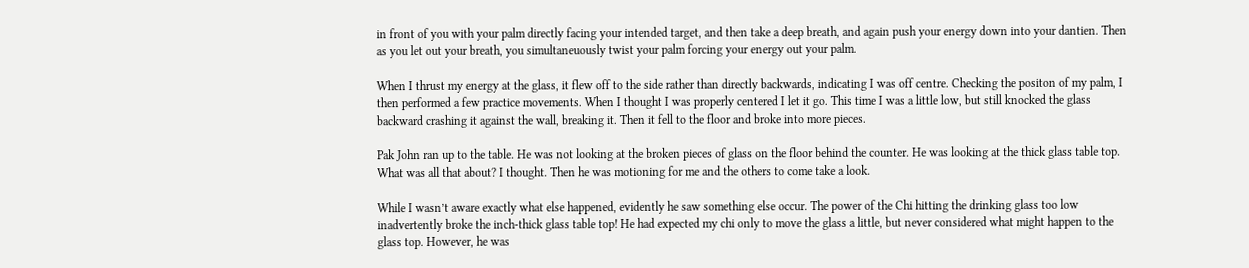in front of you with your palm directly facing your intended target, and then take a deep breath, and again push your energy down into your dantien. Then as you let out your breath, you simultaneuously twist your palm forcing your energy out your palm.

When I thrust my energy at the glass, it flew off to the side rather than directly backwards, indicating I was off centre. Checking the positon of my palm, I then performed a few practice movements. When I thought I was properly centered I let it go. This time I was a little low, but still knocked the glass backward crashing it against the wall, breaking it. Then it fell to the floor and broke into more pieces.

Pak John ran up to the table. He was not looking at the broken pieces of glass on the floor behind the counter. He was looking at the thick glass table top. What was all that about? I thought. Then he was motioning for me and the others to come take a look.

While I wasn’t aware exactly what else happened, evidently he saw something else occur. The power of the Chi hitting the drinking glass too low inadvertently broke the inch-thick glass table top! He had expected my chi only to move the glass a little, but never considered what might happen to the glass top. However, he was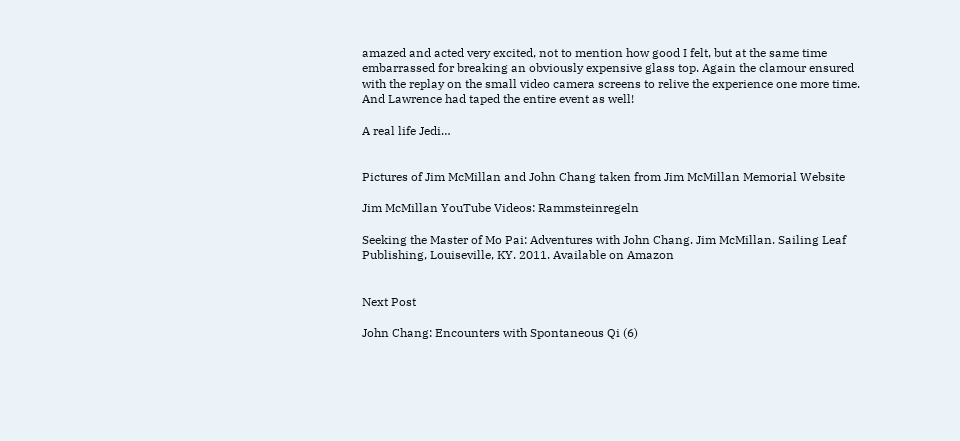amazed and acted very excited, not to mention how good I felt, but at the same time embarrassed for breaking an obviously expensive glass top. Again the clamour ensured with the replay on the small video camera screens to relive the experience one more time. And Lawrence had taped the entire event as well!

A real life Jedi…


Pictures of Jim McMillan and John Chang taken from Jim McMillan Memorial Website

Jim McMillan YouTube Videos: Rammsteinregeln

Seeking the Master of Mo Pai: Adventures with John Chang. Jim McMillan. Sailing Leaf Publishing, Louiseville, KY. 2011. Available on Amazon


Next Post

John Chang: Encounters with Spontaneous Qi (6)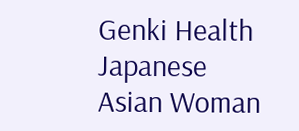Genki Health Japanese Asian Woman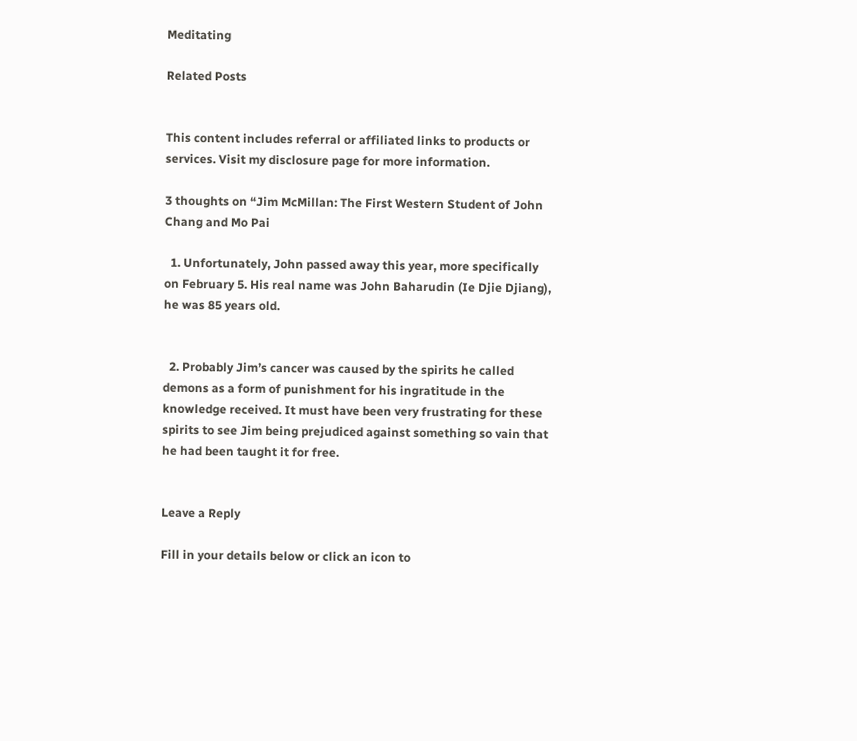Meditating

Related Posts


This content includes referral or affiliated links to products or services. Visit my disclosure page for more information.

3 thoughts on “Jim McMillan: The First Western Student of John Chang and Mo Pai

  1. Unfortunately, John passed away this year, more specifically on February 5. His real name was John Baharudin (Ie Djie Djiang), he was 85 years old.


  2. Probably Jim’s cancer was caused by the spirits he called demons as a form of punishment for his ingratitude in the knowledge received. It must have been very frustrating for these spirits to see Jim being prejudiced against something so vain that he had been taught it for free.


Leave a Reply

Fill in your details below or click an icon to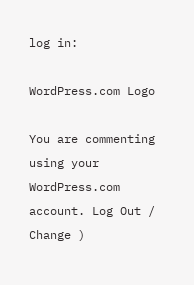log in:

WordPress.com Logo

You are commenting using your WordPress.com account. Log Out /  Change )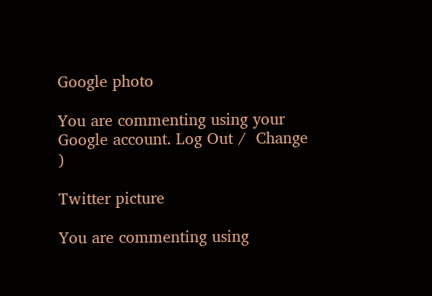Google photo

You are commenting using your Google account. Log Out /  Change )

Twitter picture

You are commenting using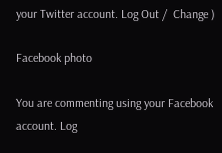your Twitter account. Log Out /  Change )

Facebook photo

You are commenting using your Facebook account. Log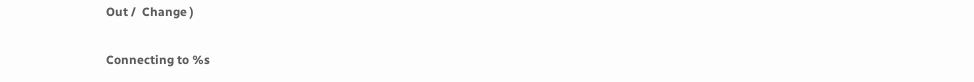Out /  Change )

Connecting to %s